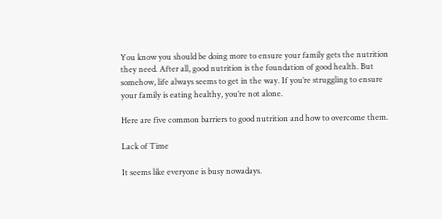You know you should be doing more to ensure your family gets the nutrition they need. After all, good nutrition is the foundation of good health. But somehow, life always seems to get in the way. If you’re struggling to ensure your family is eating healthy, you’re not alone.

Here are five common barriers to good nutrition and how to overcome them.

Lack of Time

It seems like everyone is busy nowadays.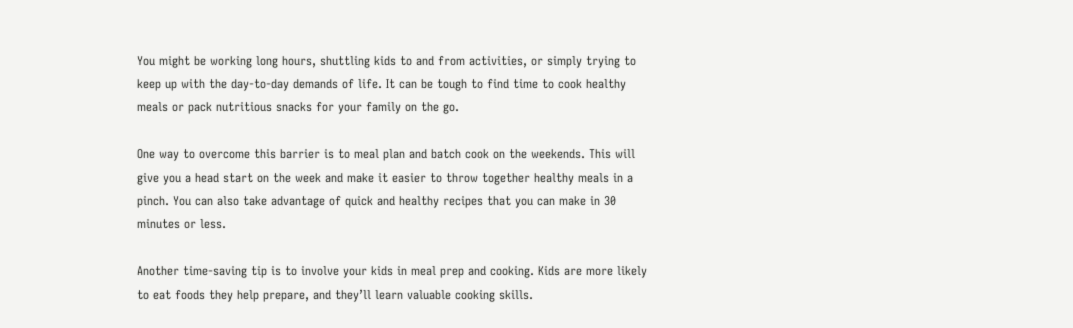You might be working long hours, shuttling kids to and from activities, or simply trying to keep up with the day-to-day demands of life. It can be tough to find time to cook healthy meals or pack nutritious snacks for your family on the go.

One way to overcome this barrier is to meal plan and batch cook on the weekends. This will give you a head start on the week and make it easier to throw together healthy meals in a pinch. You can also take advantage of quick and healthy recipes that you can make in 30 minutes or less.

Another time-saving tip is to involve your kids in meal prep and cooking. Kids are more likely to eat foods they help prepare, and they’ll learn valuable cooking skills.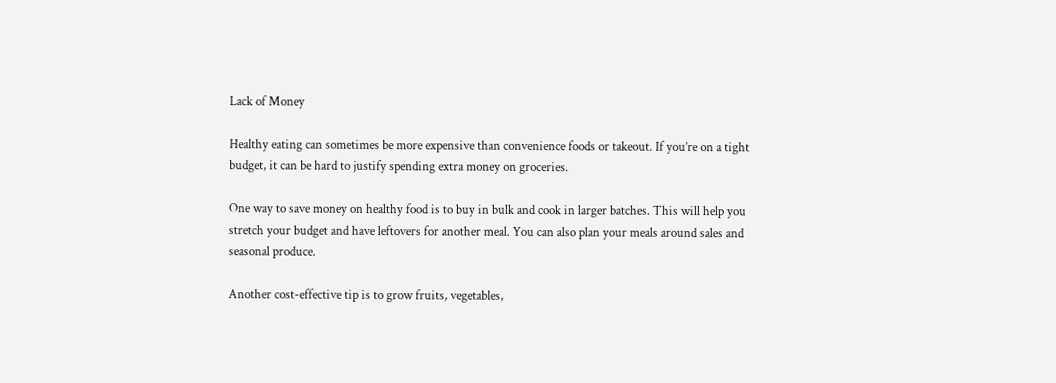Lack of Money

Healthy eating can sometimes be more expensive than convenience foods or takeout. If you’re on a tight budget, it can be hard to justify spending extra money on groceries.

One way to save money on healthy food is to buy in bulk and cook in larger batches. This will help you stretch your budget and have leftovers for another meal. You can also plan your meals around sales and seasonal produce.

Another cost-effective tip is to grow fruits, vegetables,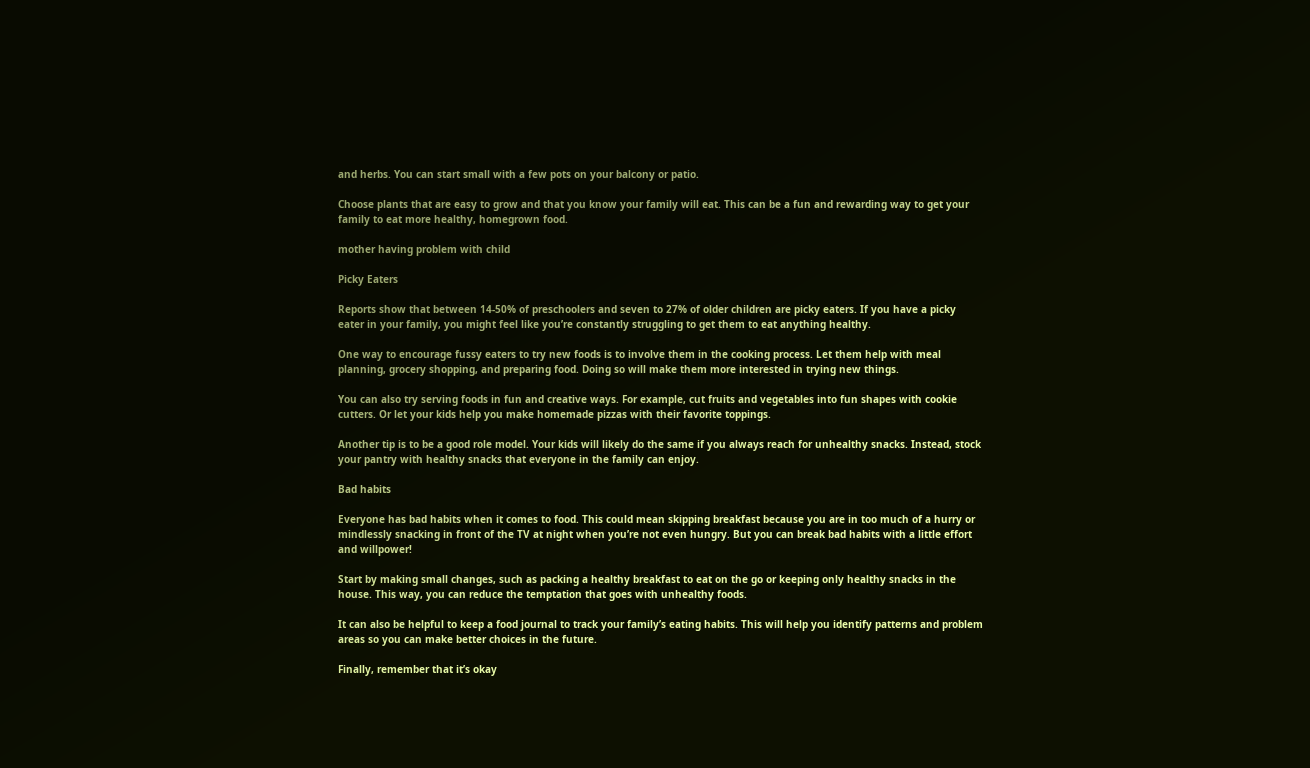and herbs. You can start small with a few pots on your balcony or patio.

Choose plants that are easy to grow and that you know your family will eat. This can be a fun and rewarding way to get your family to eat more healthy, homegrown food.

mother having problem with child

Picky Eaters

Reports show that between 14-50% of preschoolers and seven to 27% of older children are picky eaters. If you have a picky eater in your family, you might feel like you’re constantly struggling to get them to eat anything healthy.

One way to encourage fussy eaters to try new foods is to involve them in the cooking process. Let them help with meal planning, grocery shopping, and preparing food. Doing so will make them more interested in trying new things.

You can also try serving foods in fun and creative ways. For example, cut fruits and vegetables into fun shapes with cookie cutters. Or let your kids help you make homemade pizzas with their favorite toppings.

Another tip is to be a good role model. Your kids will likely do the same if you always reach for unhealthy snacks. Instead, stock your pantry with healthy snacks that everyone in the family can enjoy.

Bad habits

Everyone has bad habits when it comes to food. This could mean skipping breakfast because you are in too much of a hurry or mindlessly snacking in front of the TV at night when you’re not even hungry. But you can break bad habits with a little effort and willpower!

Start by making small changes, such as packing a healthy breakfast to eat on the go or keeping only healthy snacks in the house. This way, you can reduce the temptation that goes with unhealthy foods.

It can also be helpful to keep a food journal to track your family’s eating habits. This will help you identify patterns and problem areas so you can make better choices in the future.

Finally, remember that it’s okay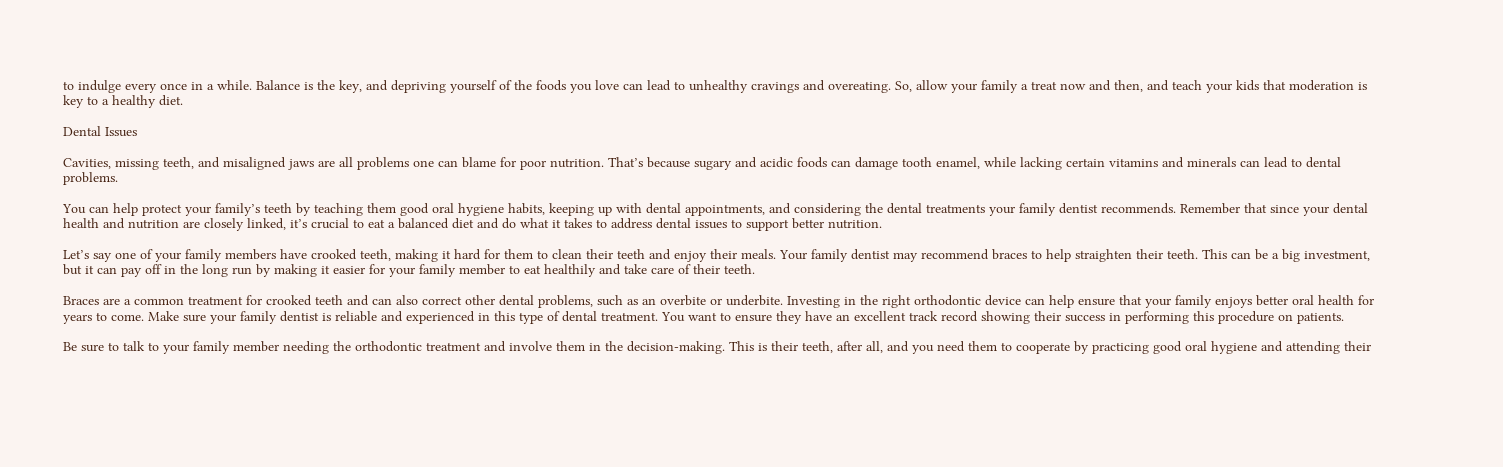to indulge every once in a while. Balance is the key, and depriving yourself of the foods you love can lead to unhealthy cravings and overeating. So, allow your family a treat now and then, and teach your kids that moderation is key to a healthy diet.

Dental Issues

Cavities, missing teeth, and misaligned jaws are all problems one can blame for poor nutrition. That’s because sugary and acidic foods can damage tooth enamel, while lacking certain vitamins and minerals can lead to dental problems.

You can help protect your family’s teeth by teaching them good oral hygiene habits, keeping up with dental appointments, and considering the dental treatments your family dentist recommends. Remember that since your dental health and nutrition are closely linked, it’s crucial to eat a balanced diet and do what it takes to address dental issues to support better nutrition.

Let’s say one of your family members have crooked teeth, making it hard for them to clean their teeth and enjoy their meals. Your family dentist may recommend braces to help straighten their teeth. This can be a big investment, but it can pay off in the long run by making it easier for your family member to eat healthily and take care of their teeth.

Braces are a common treatment for crooked teeth and can also correct other dental problems, such as an overbite or underbite. Investing in the right orthodontic device can help ensure that your family enjoys better oral health for years to come. Make sure your family dentist is reliable and experienced in this type of dental treatment. You want to ensure they have an excellent track record showing their success in performing this procedure on patients.

Be sure to talk to your family member needing the orthodontic treatment and involve them in the decision-making. This is their teeth, after all, and you need them to cooperate by practicing good oral hygiene and attending their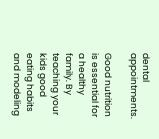dental appointments.

Good nutrition is essential for a healthy family. By teaching your kids good eating habits and modeling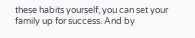these habits yourself, you can set your family up for success. And by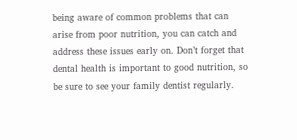being aware of common problems that can arise from poor nutrition, you can catch and address these issues early on. Don’t forget that dental health is important to good nutrition, so be sure to see your family dentist regularly.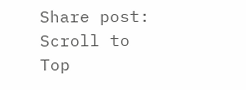Share post:
Scroll to Top